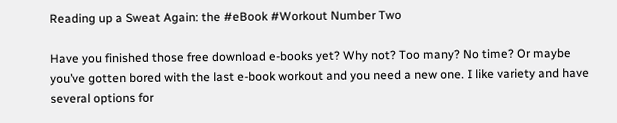Reading up a Sweat Again: the #eBook #Workout Number Two

Have you finished those free download e-books yet? Why not? Too many? No time? Or maybe you’ve gotten bored with the last e-book workout and you need a new one. I like variety and have several options for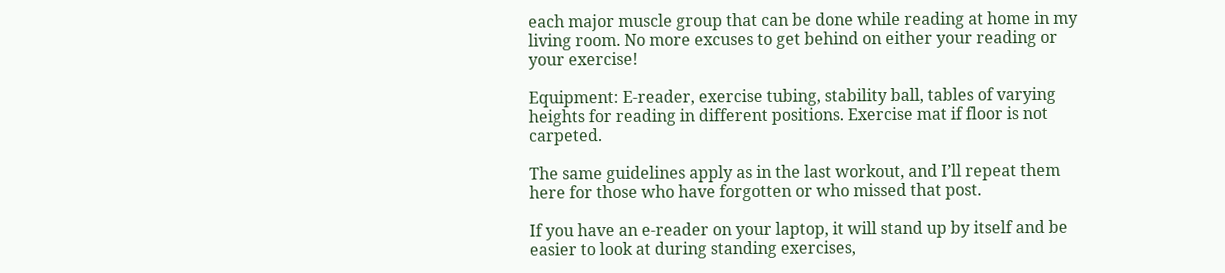each major muscle group that can be done while reading at home in my living room. No more excuses to get behind on either your reading or your exercise!

Equipment: E-reader, exercise tubing, stability ball, tables of varying heights for reading in different positions. Exercise mat if floor is not carpeted.

The same guidelines apply as in the last workout, and I’ll repeat them here for those who have forgotten or who missed that post.

If you have an e-reader on your laptop, it will stand up by itself and be easier to look at during standing exercises,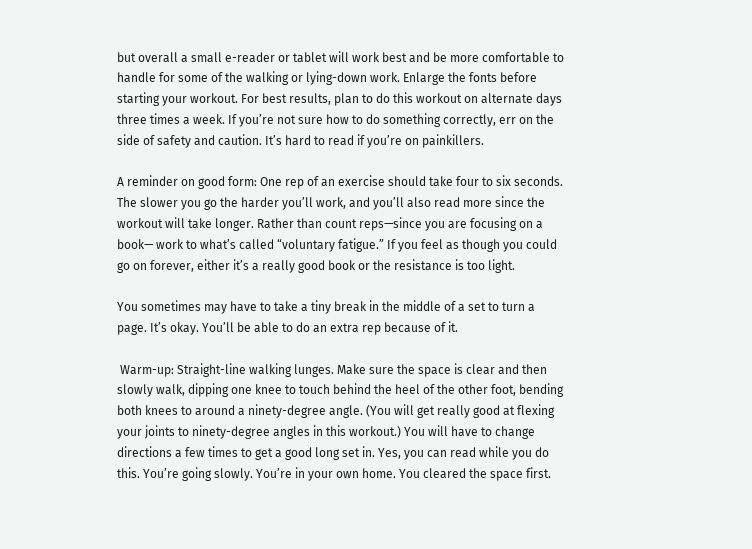but overall a small e-reader or tablet will work best and be more comfortable to handle for some of the walking or lying-down work. Enlarge the fonts before starting your workout. For best results, plan to do this workout on alternate days three times a week. If you’re not sure how to do something correctly, err on the side of safety and caution. It’s hard to read if you’re on painkillers.

A reminder on good form: One rep of an exercise should take four to six seconds. The slower you go the harder you’ll work, and you’ll also read more since the workout will take longer. Rather than count reps—since you are focusing on a book— work to what’s called “voluntary fatigue.” If you feel as though you could go on forever, either it’s a really good book or the resistance is too light.

You sometimes may have to take a tiny break in the middle of a set to turn a page. It’s okay. You’ll be able to do an extra rep because of it.

 Warm-up: Straight-line walking lunges. Make sure the space is clear and then slowly walk, dipping one knee to touch behind the heel of the other foot, bending both knees to around a ninety-degree angle. (You will get really good at flexing your joints to ninety-degree angles in this workout.) You will have to change directions a few times to get a good long set in. Yes, you can read while you do this. You’re going slowly. You’re in your own home. You cleared the space first.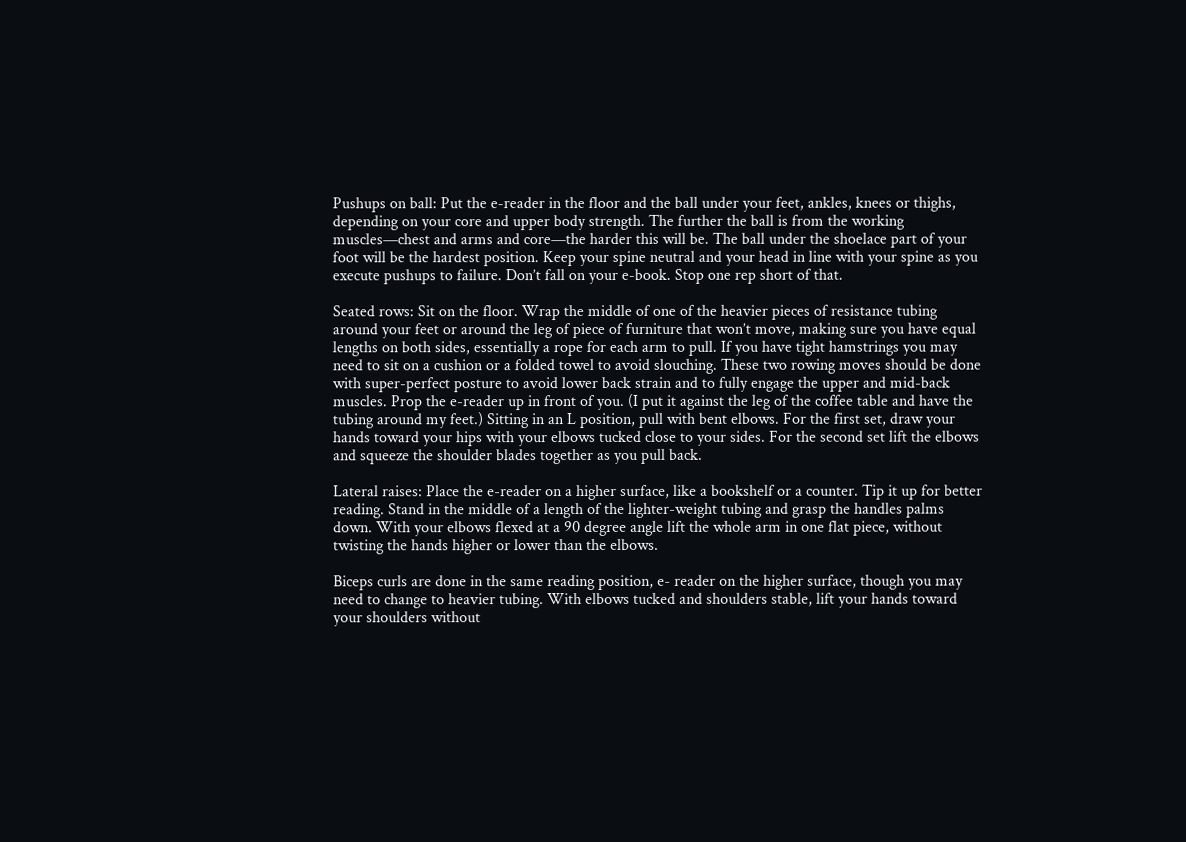Pushups on ball: Put the e-reader in the floor and the ball under your feet, ankles, knees or thighs, depending on your core and upper body strength. The further the ball is from the working muscles—chest and arms and core—the harder this will be. The ball under the shoelace part of your foot will be the hardest position. Keep your spine neutral and your head in line with your spine as you execute pushups to failure. Don’t fall on your e-book. Stop one rep short of that.

Seated rows: Sit on the floor. Wrap the middle of one of the heavier pieces of resistance tubing around your feet or around the leg of piece of furniture that won’t move, making sure you have equal lengths on both sides, essentially a rope for each arm to pull. If you have tight hamstrings you may need to sit on a cushion or a folded towel to avoid slouching. These two rowing moves should be done with super-perfect posture to avoid lower back strain and to fully engage the upper and mid-back muscles. Prop the e-reader up in front of you. (I put it against the leg of the coffee table and have the tubing around my feet.) Sitting in an L position, pull with bent elbows. For the first set, draw your hands toward your hips with your elbows tucked close to your sides. For the second set lift the elbows and squeeze the shoulder blades together as you pull back.

Lateral raises: Place the e-reader on a higher surface, like a bookshelf or a counter. Tip it up for better reading. Stand in the middle of a length of the lighter-weight tubing and grasp the handles palms down. With your elbows flexed at a 90 degree angle lift the whole arm in one flat piece, without twisting the hands higher or lower than the elbows.

Biceps curls are done in the same reading position, e- reader on the higher surface, though you may need to change to heavier tubing. With elbows tucked and shoulders stable, lift your hands toward your shoulders without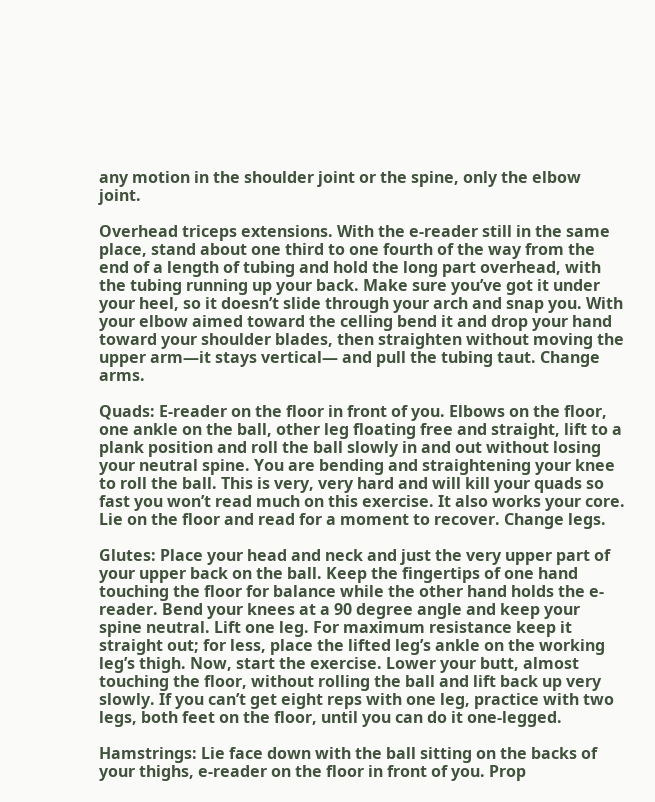any motion in the shoulder joint or the spine, only the elbow joint.

Overhead triceps extensions. With the e-reader still in the same place, stand about one third to one fourth of the way from the end of a length of tubing and hold the long part overhead, with the tubing running up your back. Make sure you’ve got it under your heel, so it doesn’t slide through your arch and snap you. With your elbow aimed toward the celling bend it and drop your hand toward your shoulder blades, then straighten without moving the upper arm—it stays vertical— and pull the tubing taut. Change arms.

Quads: E-reader on the floor in front of you. Elbows on the floor, one ankle on the ball, other leg floating free and straight, lift to a plank position and roll the ball slowly in and out without losing your neutral spine. You are bending and straightening your knee to roll the ball. This is very, very hard and will kill your quads so fast you won’t read much on this exercise. It also works your core. Lie on the floor and read for a moment to recover. Change legs.

Glutes: Place your head and neck and just the very upper part of your upper back on the ball. Keep the fingertips of one hand touching the floor for balance while the other hand holds the e-reader. Bend your knees at a 90 degree angle and keep your spine neutral. Lift one leg. For maximum resistance keep it straight out; for less, place the lifted leg’s ankle on the working leg’s thigh. Now, start the exercise. Lower your butt, almost touching the floor, without rolling the ball and lift back up very slowly. If you can’t get eight reps with one leg, practice with two legs, both feet on the floor, until you can do it one-legged.

Hamstrings: Lie face down with the ball sitting on the backs of your thighs, e-reader on the floor in front of you. Prop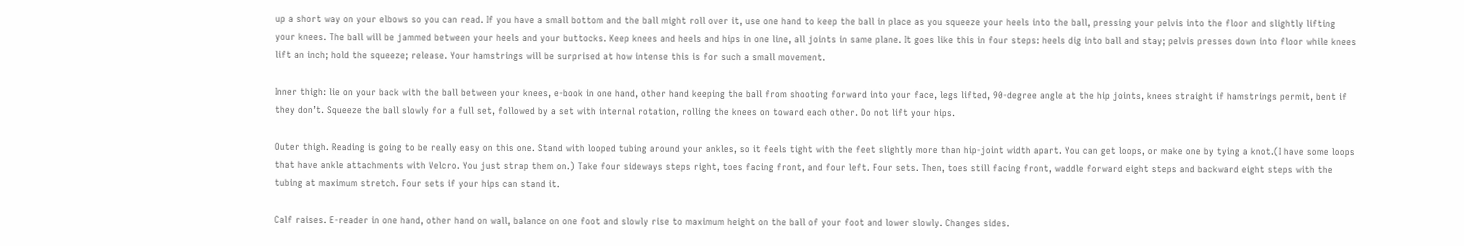up a short way on your elbows so you can read. If you have a small bottom and the ball might roll over it, use one hand to keep the ball in place as you squeeze your heels into the ball, pressing your pelvis into the floor and slightly lifting your knees. The ball will be jammed between your heels and your buttocks. Keep knees and heels and hips in one line, all joints in same plane. It goes like this in four steps: heels dig into ball and stay; pelvis presses down into floor while knees lift an inch; hold the squeeze; release. Your hamstrings will be surprised at how intense this is for such a small movement.

Inner thigh: lie on your back with the ball between your knees, e-book in one hand, other hand keeping the ball from shooting forward into your face, legs lifted, 90-degree angle at the hip joints, knees straight if hamstrings permit, bent if they don’t. Squeeze the ball slowly for a full set, followed by a set with internal rotation, rolling the knees on toward each other. Do not lift your hips.

Outer thigh. Reading is going to be really easy on this one. Stand with looped tubing around your ankles, so it feels tight with the feet slightly more than hip-joint width apart. You can get loops, or make one by tying a knot.(I have some loops that have ankle attachments with Velcro. You just strap them on.) Take four sideways steps right, toes facing front, and four left. Four sets. Then, toes still facing front, waddle forward eight steps and backward eight steps with the tubing at maximum stretch. Four sets if your hips can stand it.

Calf raises. E-reader in one hand, other hand on wall, balance on one foot and slowly rise to maximum height on the ball of your foot and lower slowly. Changes sides.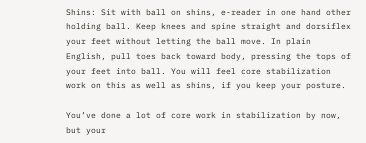Shins: Sit with ball on shins, e-reader in one hand other holding ball. Keep knees and spine straight and dorsiflex your feet without letting the ball move. In plain English, pull toes back toward body, pressing the tops of your feet into ball. You will feel core stabilization work on this as well as shins, if you keep your posture.

You’ve done a lot of core work in stabilization by now, but your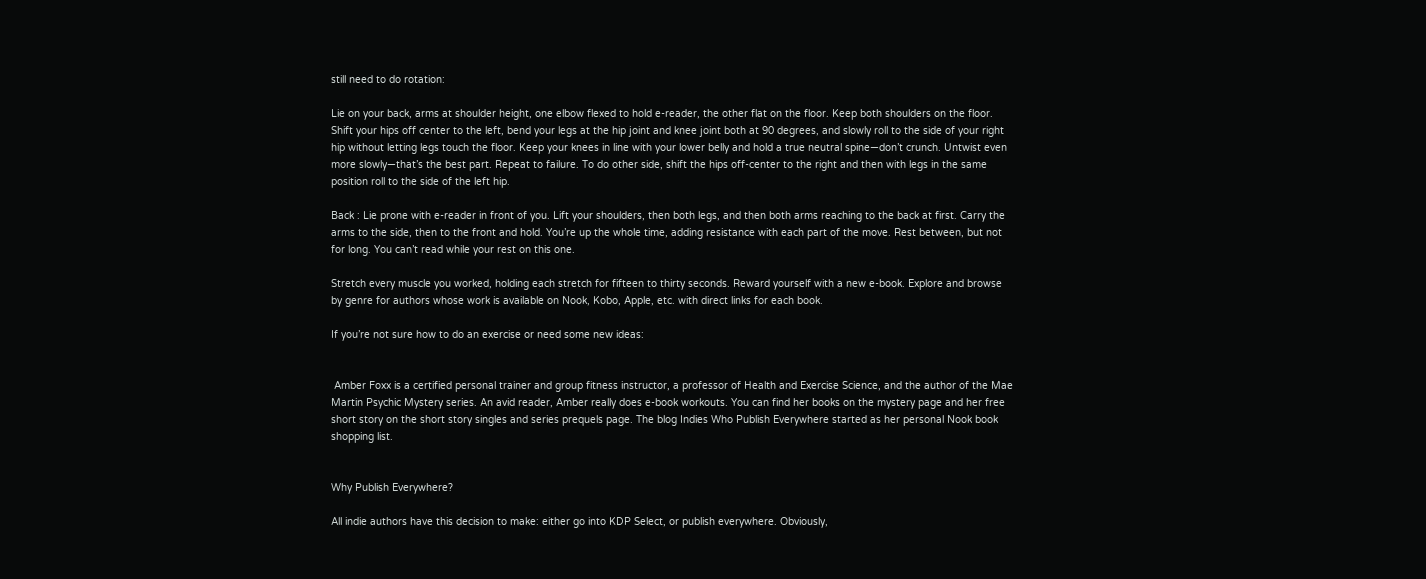still need to do rotation:

Lie on your back, arms at shoulder height, one elbow flexed to hold e-reader, the other flat on the floor. Keep both shoulders on the floor. Shift your hips off center to the left, bend your legs at the hip joint and knee joint both at 90 degrees, and slowly roll to the side of your right hip without letting legs touch the floor. Keep your knees in line with your lower belly and hold a true neutral spine—don’t crunch. Untwist even more slowly—that’s the best part. Repeat to failure. To do other side, shift the hips off-center to the right and then with legs in the same position roll to the side of the left hip.

Back : Lie prone with e-reader in front of you. Lift your shoulders, then both legs, and then both arms reaching to the back at first. Carry the arms to the side, then to the front and hold. You’re up the whole time, adding resistance with each part of the move. Rest between, but not for long. You can’t read while your rest on this one.

Stretch every muscle you worked, holding each stretch for fifteen to thirty seconds. Reward yourself with a new e-book. Explore and browse by genre for authors whose work is available on Nook, Kobo, Apple, etc. with direct links for each book.

If you’re not sure how to do an exercise or need some new ideas:


 Amber Foxx is a certified personal trainer and group fitness instructor, a professor of Health and Exercise Science, and the author of the Mae Martin Psychic Mystery series. An avid reader, Amber really does e-book workouts. You can find her books on the mystery page and her free short story on the short story singles and series prequels page. The blog Indies Who Publish Everywhere started as her personal Nook book shopping list.


Why Publish Everywhere?

All indie authors have this decision to make: either go into KDP Select, or publish everywhere. Obviously,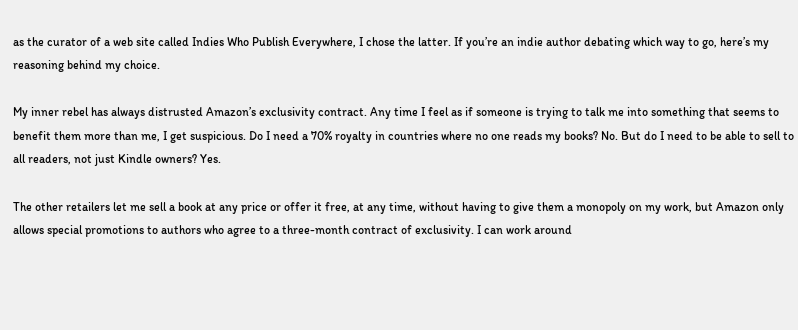as the curator of a web site called Indies Who Publish Everywhere, I chose the latter. If you’re an indie author debating which way to go, here’s my reasoning behind my choice.

My inner rebel has always distrusted Amazon’s exclusivity contract. Any time I feel as if someone is trying to talk me into something that seems to benefit them more than me, I get suspicious. Do I need a 70% royalty in countries where no one reads my books? No. But do I need to be able to sell to all readers, not just Kindle owners? Yes.

The other retailers let me sell a book at any price or offer it free, at any time, without having to give them a monopoly on my work, but Amazon only allows special promotions to authors who agree to a three-month contract of exclusivity. I can work around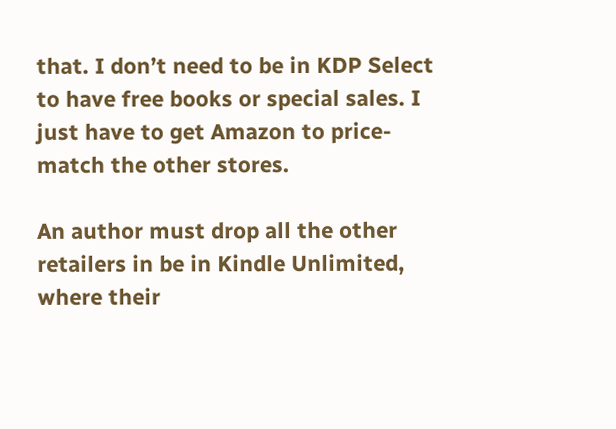that. I don’t need to be in KDP Select to have free books or special sales. I just have to get Amazon to price-match the other stores.

An author must drop all the other retailers in be in Kindle Unlimited, where their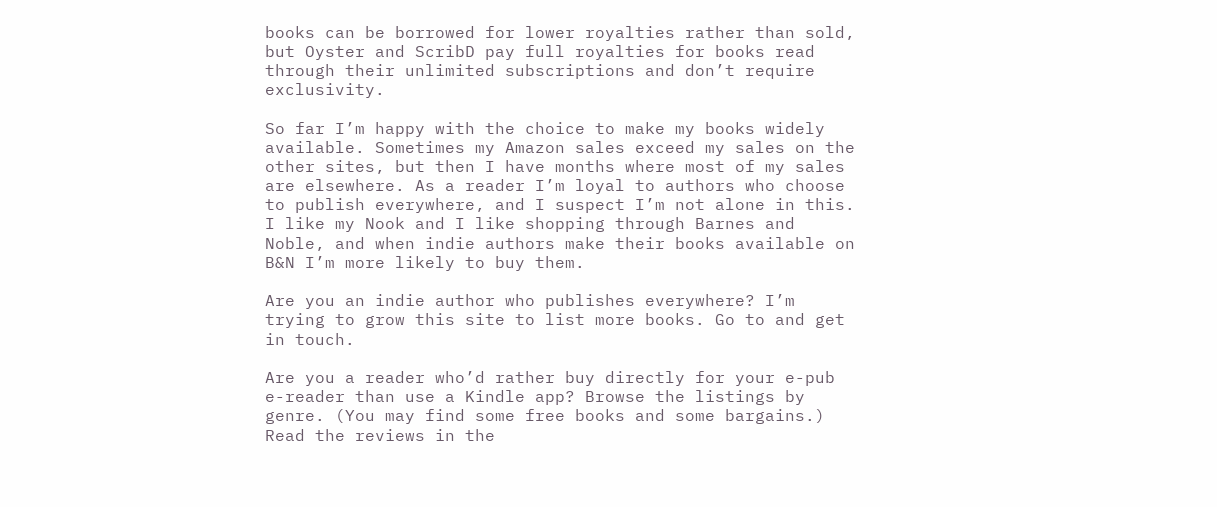books can be borrowed for lower royalties rather than sold, but Oyster and ScribD pay full royalties for books read through their unlimited subscriptions and don’t require exclusivity.

So far I’m happy with the choice to make my books widely available. Sometimes my Amazon sales exceed my sales on the other sites, but then I have months where most of my sales are elsewhere. As a reader I’m loyal to authors who choose to publish everywhere, and I suspect I’m not alone in this. I like my Nook and I like shopping through Barnes and Noble, and when indie authors make their books available on B&N I’m more likely to buy them.

Are you an indie author who publishes everywhere? I’m trying to grow this site to list more books. Go to and get in touch.

Are you a reader who’d rather buy directly for your e-pub e-reader than use a Kindle app? Browse the listings by genre. (You may find some free books and some bargains.) Read the reviews in the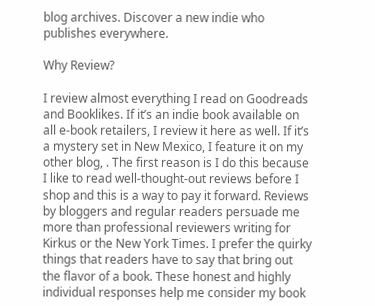blog archives. Discover a new indie who publishes everywhere.

Why Review?

I review almost everything I read on Goodreads and Booklikes. If it’s an indie book available on all e-book retailers, I review it here as well. If it’s a mystery set in New Mexico, I feature it on my other blog, . The first reason is I do this because I like to read well-thought-out reviews before I shop and this is a way to pay it forward. Reviews by bloggers and regular readers persuade me more than professional reviewers writing for Kirkus or the New York Times. I prefer the quirky things that readers have to say that bring out the flavor of a book. These honest and highly individual responses help me consider my book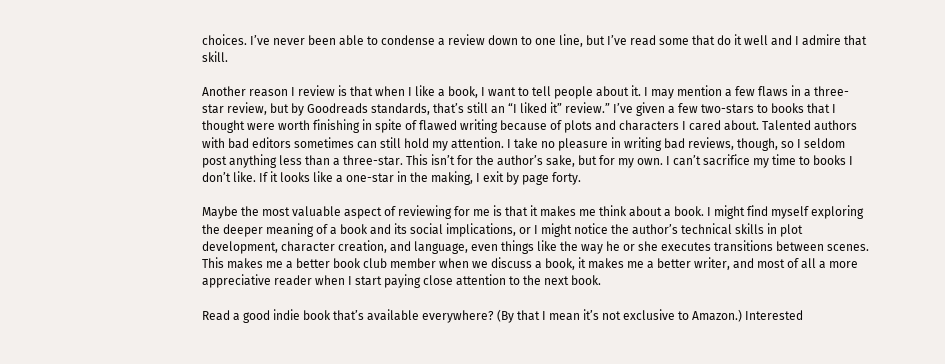choices. I’ve never been able to condense a review down to one line, but I’ve read some that do it well and I admire that skill.

Another reason I review is that when I like a book, I want to tell people about it. I may mention a few flaws in a three-star review, but by Goodreads standards, that’s still an “I liked it” review.” I’ve given a few two-stars to books that I thought were worth finishing in spite of flawed writing because of plots and characters I cared about. Talented authors with bad editors sometimes can still hold my attention. I take no pleasure in writing bad reviews, though, so I seldom post anything less than a three-star. This isn’t for the author’s sake, but for my own. I can’t sacrifice my time to books I don’t like. If it looks like a one-star in the making, I exit by page forty.

Maybe the most valuable aspect of reviewing for me is that it makes me think about a book. I might find myself exploring the deeper meaning of a book and its social implications, or I might notice the author’s technical skills in plot development, character creation, and language, even things like the way he or she executes transitions between scenes. This makes me a better book club member when we discuss a book, it makes me a better writer, and most of all a more appreciative reader when I start paying close attention to the next book.

Read a good indie book that’s available everywhere? (By that I mean it’s not exclusive to Amazon.) Interested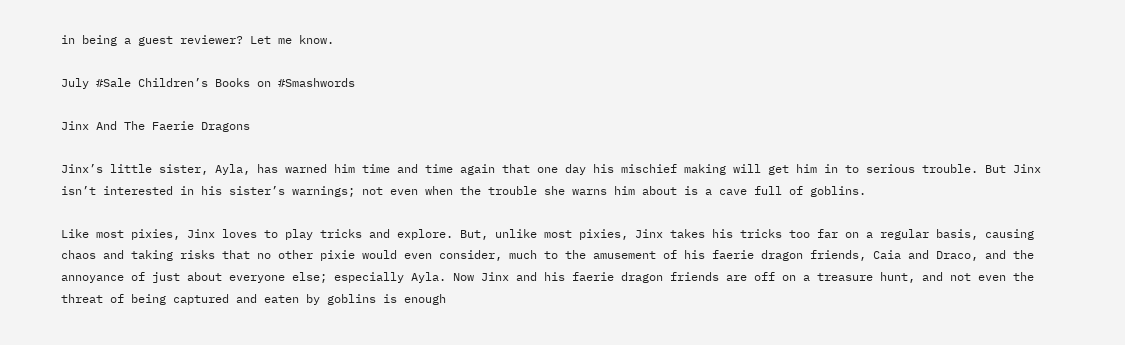in being a guest reviewer? Let me know.

July #Sale Children’s Books on #Smashwords

Jinx And The Faerie Dragons

Jinx’s little sister, Ayla, has warned him time and time again that one day his mischief making will get him in to serious trouble. But Jinx isn’t interested in his sister’s warnings; not even when the trouble she warns him about is a cave full of goblins.

Like most pixies, Jinx loves to play tricks and explore. But, unlike most pixies, Jinx takes his tricks too far on a regular basis, causing chaos and taking risks that no other pixie would even consider, much to the amusement of his faerie dragon friends, Caia and Draco, and the annoyance of just about everyone else; especially Ayla. Now Jinx and his faerie dragon friends are off on a treasure hunt, and not even the threat of being captured and eaten by goblins is enough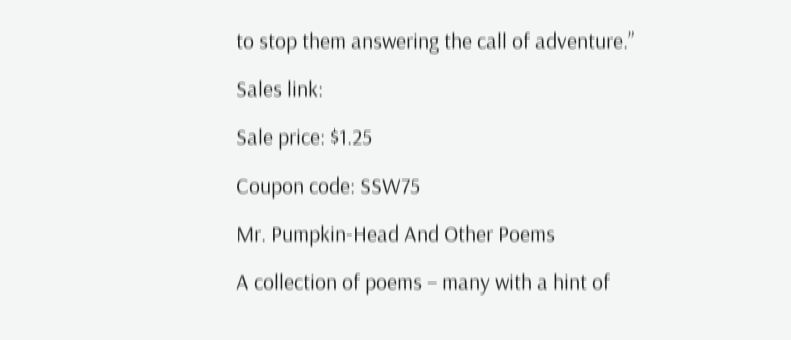to stop them answering the call of adventure.”

Sales link:

Sale price: $1.25

Coupon code: SSW75

Mr. Pumpkin-Head And Other Poems

A collection of poems – many with a hint of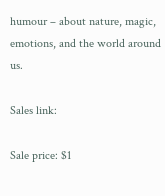humour – about nature, magic, emotions, and the world around us.

Sales link:

Sale price: $1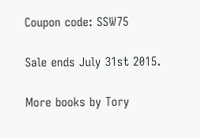Coupon code: SSW75

Sale ends July 31st 2015.

More books by Tory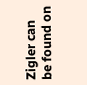Zigler can be found on